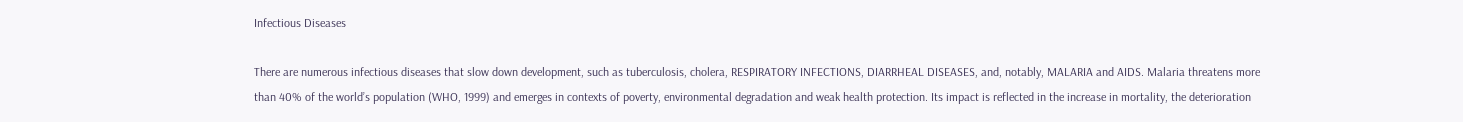Infectious Diseases

There are numerous infectious diseases that slow down development, such as tuberculosis, cholera, RESPIRATORY INFECTIONS, DIARRHEAL DISEASES, and, notably, MALARIA and AIDS. Malaria threatens more than 40% of the world’s population (WHO, 1999) and emerges in contexts of poverty, environmental degradation and weak health protection. Its impact is reflected in the increase in mortality, the deterioration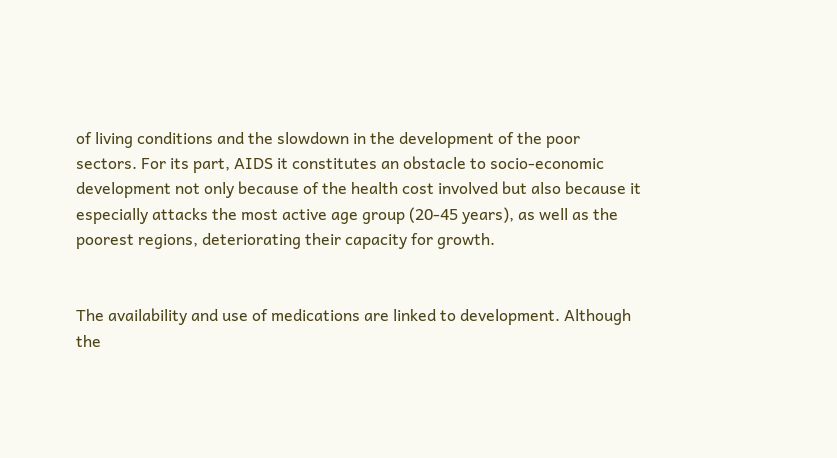of living conditions and the slowdown in the development of the poor sectors. For its part, AIDS it constitutes an obstacle to socio-economic development not only because of the health cost involved but also because it especially attacks the most active age group (20-45 years), as well as the poorest regions, deteriorating their capacity for growth.


The availability and use of medications are linked to development. Although the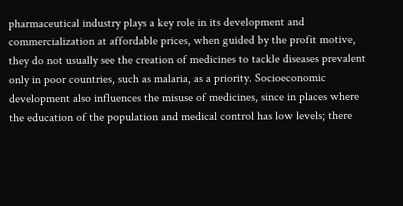pharmaceutical industry plays a key role in its development and commercialization at affordable prices, when guided by the profit motive, they do not usually see the creation of medicines to tackle diseases prevalent only in poor countries, such as malaria, as a priority. Socioeconomic development also influences the misuse of medicines, since in places where the education of the population and medical control has low levels; there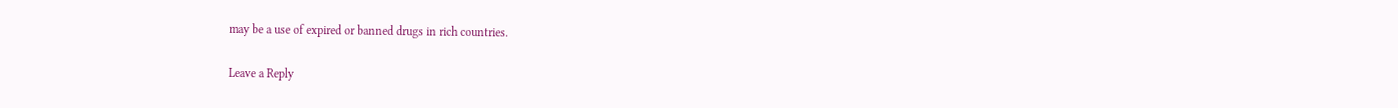may be a use of expired or banned drugs in rich countries.

Leave a Reply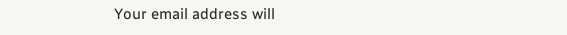Your email address will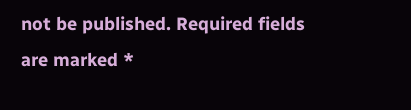not be published. Required fields are marked *